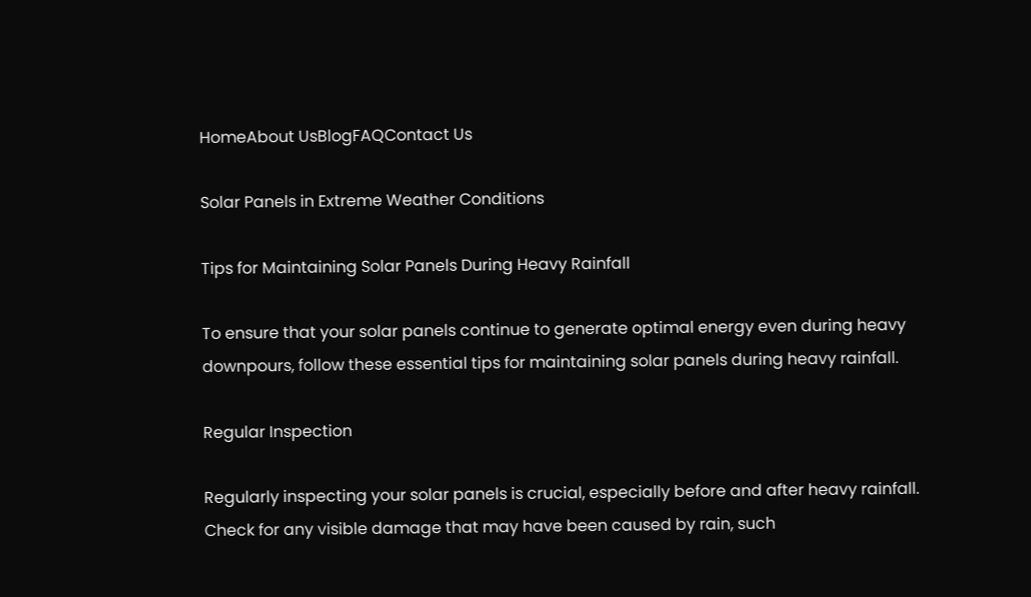HomeAbout UsBlogFAQContact Us

Solar Panels in Extreme Weather Conditions

Tips for Maintaining Solar Panels During Heavy Rainfall

To ensure that your solar panels continue to generate optimal energy even during heavy downpours, follow these essential tips for maintaining solar panels during heavy rainfall.

Regular Inspection

Regularly inspecting your solar panels is crucial, especially before and after heavy rainfall. Check for any visible damage that may have been caused by rain, such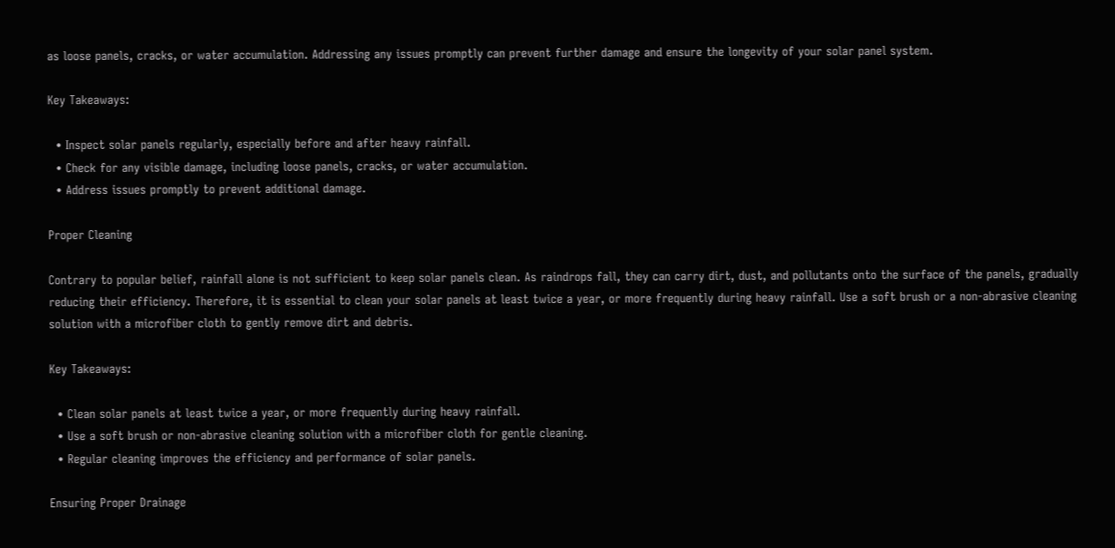as loose panels, cracks, or water accumulation. Addressing any issues promptly can prevent further damage and ensure the longevity of your solar panel system.

Key Takeaways:

  • Inspect solar panels regularly, especially before and after heavy rainfall.
  • Check for any visible damage, including loose panels, cracks, or water accumulation.
  • Address issues promptly to prevent additional damage.

Proper Cleaning

Contrary to popular belief, rainfall alone is not sufficient to keep solar panels clean. As raindrops fall, they can carry dirt, dust, and pollutants onto the surface of the panels, gradually reducing their efficiency. Therefore, it is essential to clean your solar panels at least twice a year, or more frequently during heavy rainfall. Use a soft brush or a non-abrasive cleaning solution with a microfiber cloth to gently remove dirt and debris.

Key Takeaways:

  • Clean solar panels at least twice a year, or more frequently during heavy rainfall.
  • Use a soft brush or non-abrasive cleaning solution with a microfiber cloth for gentle cleaning.
  • Regular cleaning improves the efficiency and performance of solar panels.

Ensuring Proper Drainage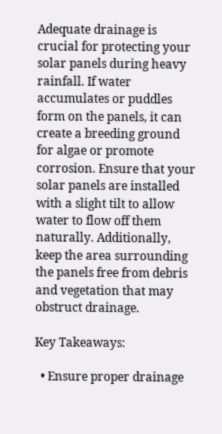Adequate drainage is crucial for protecting your solar panels during heavy rainfall. If water accumulates or puddles form on the panels, it can create a breeding ground for algae or promote corrosion. Ensure that your solar panels are installed with a slight tilt to allow water to flow off them naturally. Additionally, keep the area surrounding the panels free from debris and vegetation that may obstruct drainage.

Key Takeaways:

  • Ensure proper drainage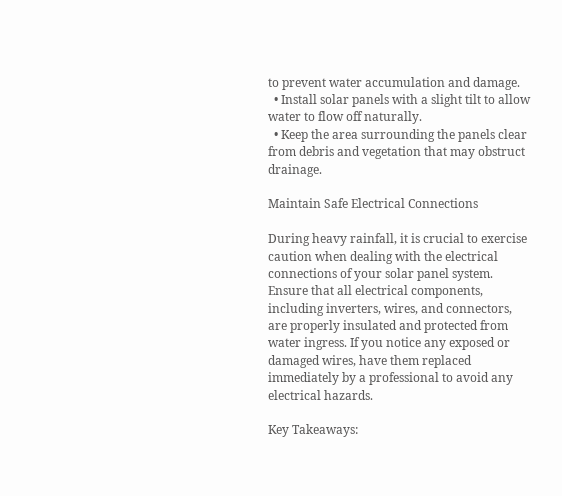to prevent water accumulation and damage.
  • Install solar panels with a slight tilt to allow water to flow off naturally.
  • Keep the area surrounding the panels clear from debris and vegetation that may obstruct drainage.

Maintain Safe Electrical Connections

During heavy rainfall, it is crucial to exercise caution when dealing with the electrical connections of your solar panel system. Ensure that all electrical components, including inverters, wires, and connectors, are properly insulated and protected from water ingress. If you notice any exposed or damaged wires, have them replaced immediately by a professional to avoid any electrical hazards.

Key Takeaways: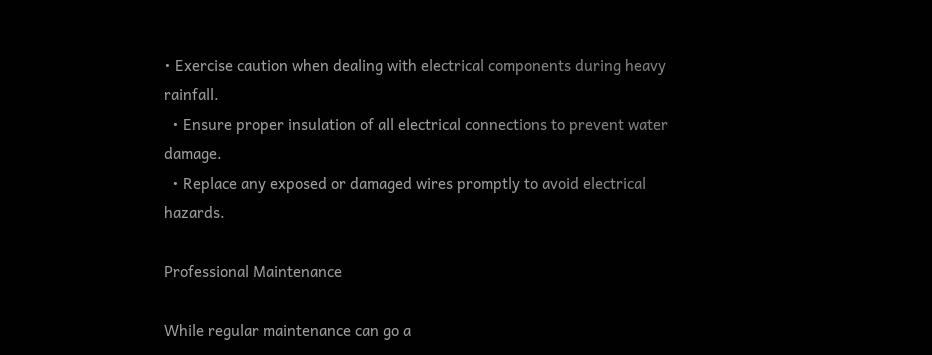• Exercise caution when dealing with electrical components during heavy rainfall.
  • Ensure proper insulation of all electrical connections to prevent water damage.
  • Replace any exposed or damaged wires promptly to avoid electrical hazards.

Professional Maintenance

While regular maintenance can go a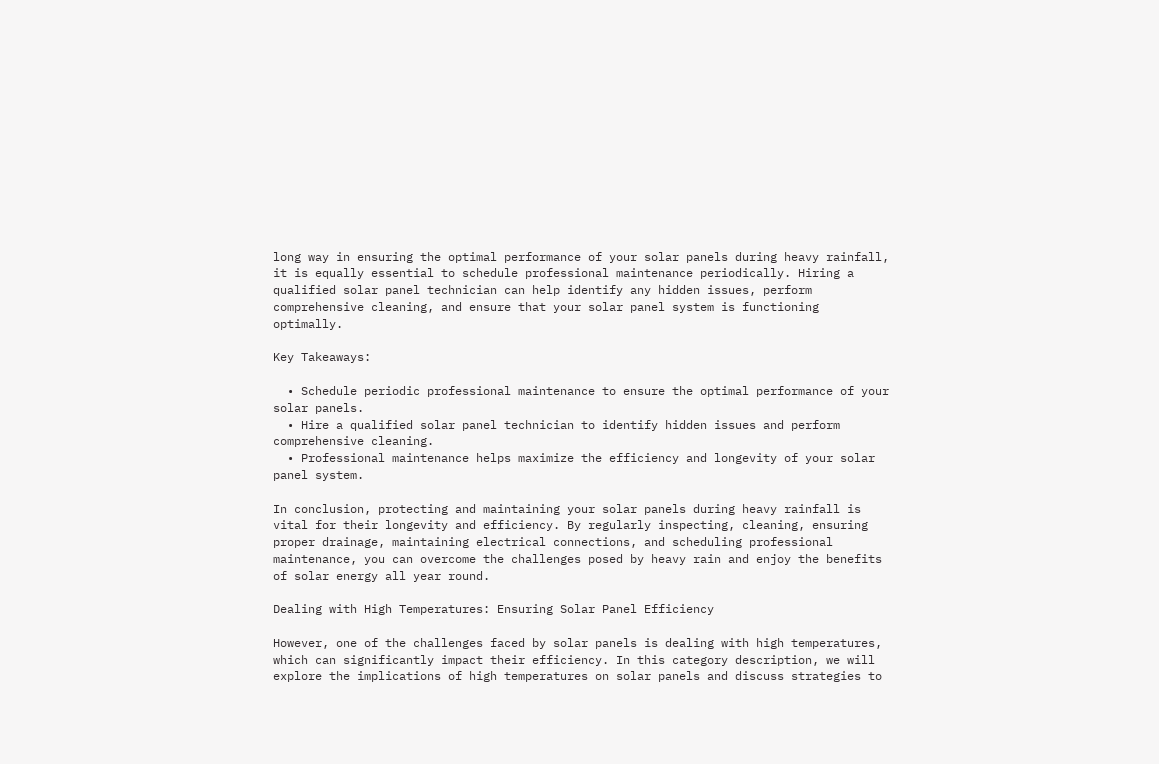long way in ensuring the optimal performance of your solar panels during heavy rainfall, it is equally essential to schedule professional maintenance periodically. Hiring a qualified solar panel technician can help identify any hidden issues, perform comprehensive cleaning, and ensure that your solar panel system is functioning optimally.

Key Takeaways:

  • Schedule periodic professional maintenance to ensure the optimal performance of your solar panels.
  • Hire a qualified solar panel technician to identify hidden issues and perform comprehensive cleaning.
  • Professional maintenance helps maximize the efficiency and longevity of your solar panel system.

In conclusion, protecting and maintaining your solar panels during heavy rainfall is vital for their longevity and efficiency. By regularly inspecting, cleaning, ensuring proper drainage, maintaining electrical connections, and scheduling professional maintenance, you can overcome the challenges posed by heavy rain and enjoy the benefits of solar energy all year round.

Dealing with High Temperatures: Ensuring Solar Panel Efficiency

However, one of the challenges faced by solar panels is dealing with high temperatures, which can significantly impact their efficiency. In this category description, we will explore the implications of high temperatures on solar panels and discuss strategies to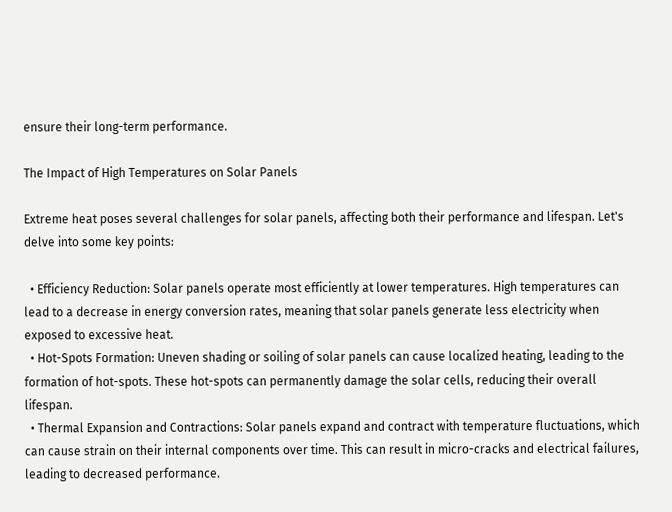ensure their long-term performance.

The Impact of High Temperatures on Solar Panels

Extreme heat poses several challenges for solar panels, affecting both their performance and lifespan. Let's delve into some key points:

  • Efficiency Reduction: Solar panels operate most efficiently at lower temperatures. High temperatures can lead to a decrease in energy conversion rates, meaning that solar panels generate less electricity when exposed to excessive heat.
  • Hot-Spots Formation: Uneven shading or soiling of solar panels can cause localized heating, leading to the formation of hot-spots. These hot-spots can permanently damage the solar cells, reducing their overall lifespan.
  • Thermal Expansion and Contractions: Solar panels expand and contract with temperature fluctuations, which can cause strain on their internal components over time. This can result in micro-cracks and electrical failures, leading to decreased performance.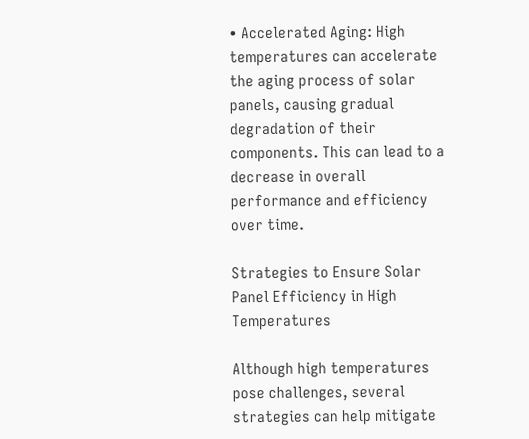• Accelerated Aging: High temperatures can accelerate the aging process of solar panels, causing gradual degradation of their components. This can lead to a decrease in overall performance and efficiency over time.

Strategies to Ensure Solar Panel Efficiency in High Temperatures

Although high temperatures pose challenges, several strategies can help mitigate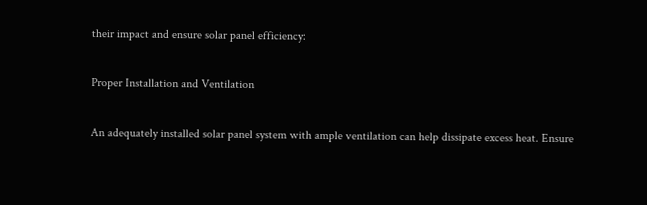their impact and ensure solar panel efficiency:

Proper Installation and Ventilation

An adequately installed solar panel system with ample ventilation can help dissipate excess heat. Ensure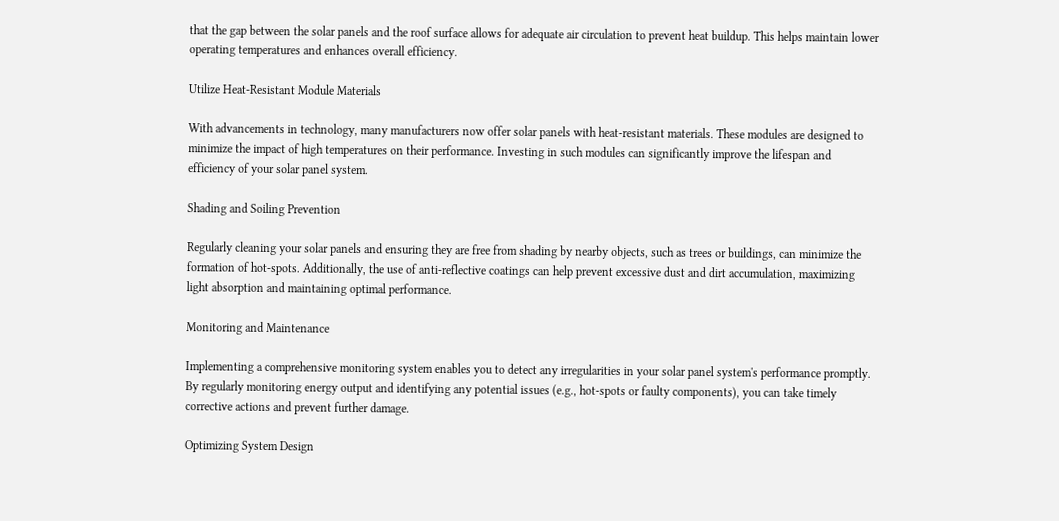that the gap between the solar panels and the roof surface allows for adequate air circulation to prevent heat buildup. This helps maintain lower operating temperatures and enhances overall efficiency.

Utilize Heat-Resistant Module Materials

With advancements in technology, many manufacturers now offer solar panels with heat-resistant materials. These modules are designed to minimize the impact of high temperatures on their performance. Investing in such modules can significantly improve the lifespan and efficiency of your solar panel system.

Shading and Soiling Prevention

Regularly cleaning your solar panels and ensuring they are free from shading by nearby objects, such as trees or buildings, can minimize the formation of hot-spots. Additionally, the use of anti-reflective coatings can help prevent excessive dust and dirt accumulation, maximizing light absorption and maintaining optimal performance.

Monitoring and Maintenance

Implementing a comprehensive monitoring system enables you to detect any irregularities in your solar panel system's performance promptly. By regularly monitoring energy output and identifying any potential issues (e.g., hot-spots or faulty components), you can take timely corrective actions and prevent further damage.

Optimizing System Design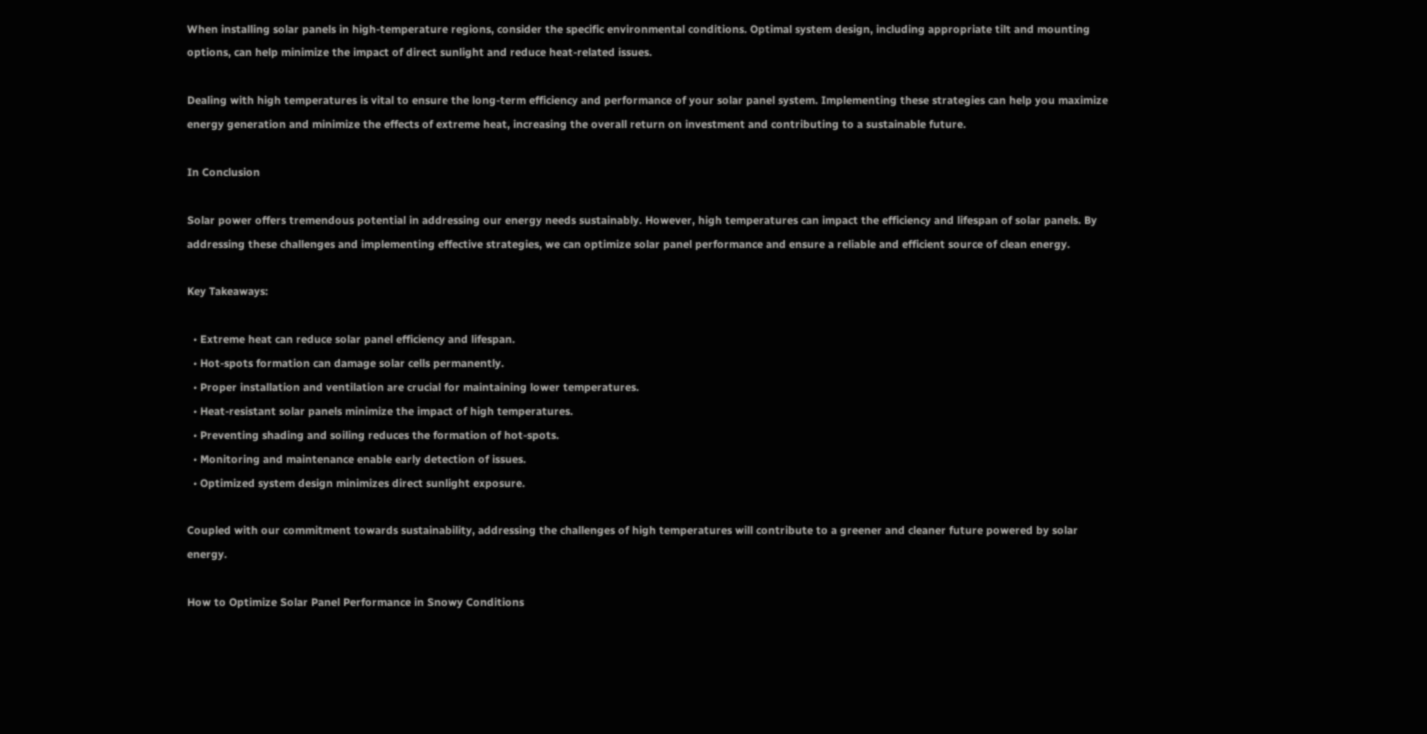When installing solar panels in high-temperature regions, consider the specific environmental conditions. Optimal system design, including appropriate tilt and mounting options, can help minimize the impact of direct sunlight and reduce heat-related issues.

Dealing with high temperatures is vital to ensure the long-term efficiency and performance of your solar panel system. Implementing these strategies can help you maximize energy generation and minimize the effects of extreme heat, increasing the overall return on investment and contributing to a sustainable future.

In Conclusion

Solar power offers tremendous potential in addressing our energy needs sustainably. However, high temperatures can impact the efficiency and lifespan of solar panels. By addressing these challenges and implementing effective strategies, we can optimize solar panel performance and ensure a reliable and efficient source of clean energy.

Key Takeaways:

  • Extreme heat can reduce solar panel efficiency and lifespan.
  • Hot-spots formation can damage solar cells permanently.
  • Proper installation and ventilation are crucial for maintaining lower temperatures.
  • Heat-resistant solar panels minimize the impact of high temperatures.
  • Preventing shading and soiling reduces the formation of hot-spots.
  • Monitoring and maintenance enable early detection of issues.
  • Optimized system design minimizes direct sunlight exposure.

Coupled with our commitment towards sustainability, addressing the challenges of high temperatures will contribute to a greener and cleaner future powered by solar energy.

How to Optimize Solar Panel Performance in Snowy Conditions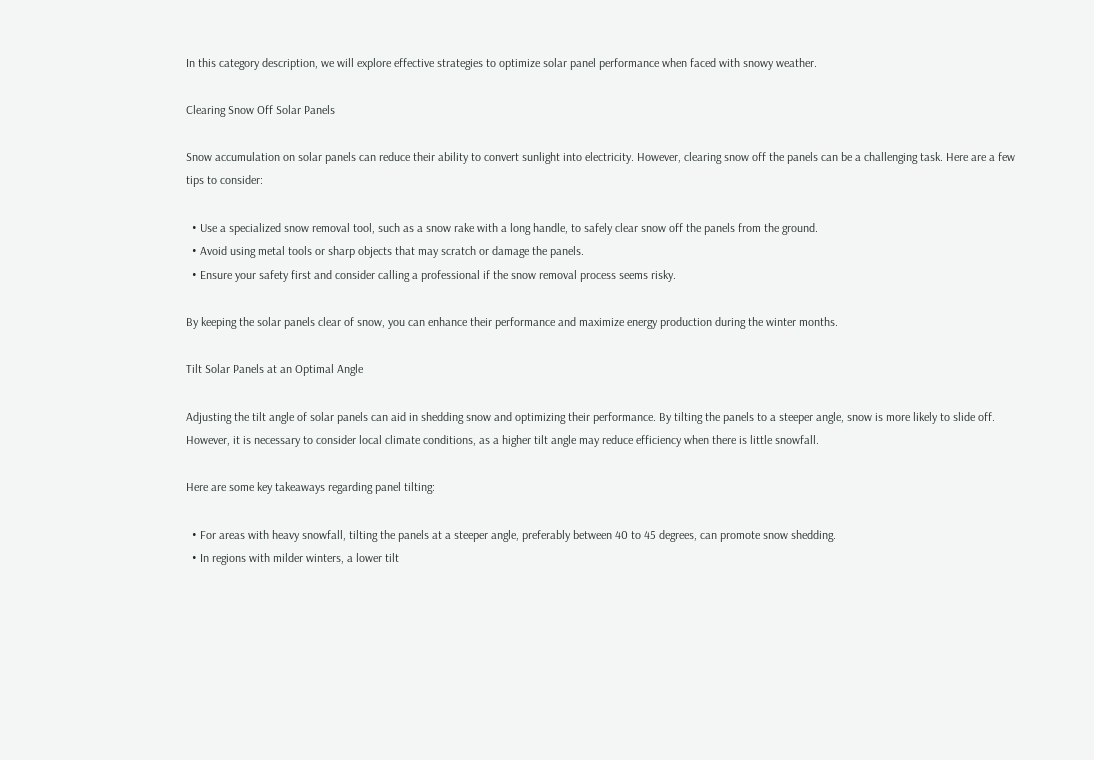In this category description, we will explore effective strategies to optimize solar panel performance when faced with snowy weather.

Clearing Snow Off Solar Panels

Snow accumulation on solar panels can reduce their ability to convert sunlight into electricity. However, clearing snow off the panels can be a challenging task. Here are a few tips to consider:

  • Use a specialized snow removal tool, such as a snow rake with a long handle, to safely clear snow off the panels from the ground.
  • Avoid using metal tools or sharp objects that may scratch or damage the panels.
  • Ensure your safety first and consider calling a professional if the snow removal process seems risky.

By keeping the solar panels clear of snow, you can enhance their performance and maximize energy production during the winter months.

Tilt Solar Panels at an Optimal Angle

Adjusting the tilt angle of solar panels can aid in shedding snow and optimizing their performance. By tilting the panels to a steeper angle, snow is more likely to slide off. However, it is necessary to consider local climate conditions, as a higher tilt angle may reduce efficiency when there is little snowfall.

Here are some key takeaways regarding panel tilting:

  • For areas with heavy snowfall, tilting the panels at a steeper angle, preferably between 40 to 45 degrees, can promote snow shedding.
  • In regions with milder winters, a lower tilt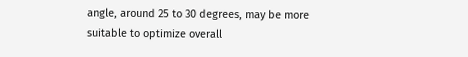angle, around 25 to 30 degrees, may be more suitable to optimize overall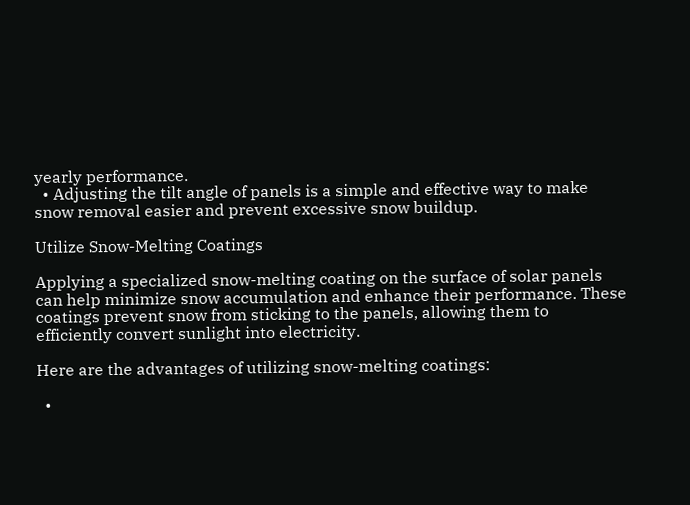yearly performance.
  • Adjusting the tilt angle of panels is a simple and effective way to make snow removal easier and prevent excessive snow buildup.

Utilize Snow-Melting Coatings

Applying a specialized snow-melting coating on the surface of solar panels can help minimize snow accumulation and enhance their performance. These coatings prevent snow from sticking to the panels, allowing them to efficiently convert sunlight into electricity.

Here are the advantages of utilizing snow-melting coatings:

  •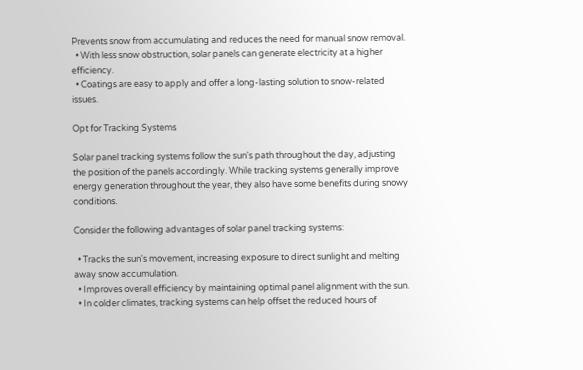Prevents snow from accumulating and reduces the need for manual snow removal.
  • With less snow obstruction, solar panels can generate electricity at a higher efficiency.
  • Coatings are easy to apply and offer a long-lasting solution to snow-related issues.

Opt for Tracking Systems

Solar panel tracking systems follow the sun's path throughout the day, adjusting the position of the panels accordingly. While tracking systems generally improve energy generation throughout the year, they also have some benefits during snowy conditions.

Consider the following advantages of solar panel tracking systems:

  • Tracks the sun's movement, increasing exposure to direct sunlight and melting away snow accumulation.
  • Improves overall efficiency by maintaining optimal panel alignment with the sun.
  • In colder climates, tracking systems can help offset the reduced hours of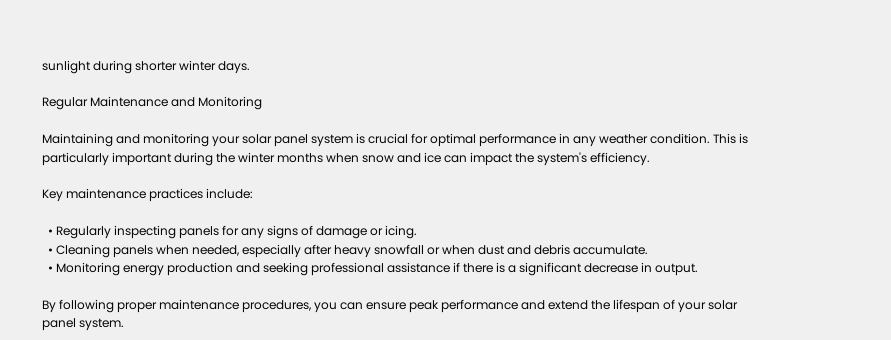sunlight during shorter winter days.

Regular Maintenance and Monitoring

Maintaining and monitoring your solar panel system is crucial for optimal performance in any weather condition. This is particularly important during the winter months when snow and ice can impact the system's efficiency.

Key maintenance practices include:

  • Regularly inspecting panels for any signs of damage or icing.
  • Cleaning panels when needed, especially after heavy snowfall or when dust and debris accumulate.
  • Monitoring energy production and seeking professional assistance if there is a significant decrease in output.

By following proper maintenance procedures, you can ensure peak performance and extend the lifespan of your solar panel system.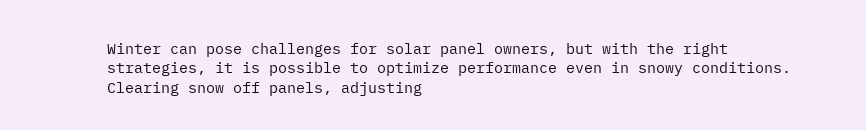Winter can pose challenges for solar panel owners, but with the right strategies, it is possible to optimize performance even in snowy conditions. Clearing snow off panels, adjusting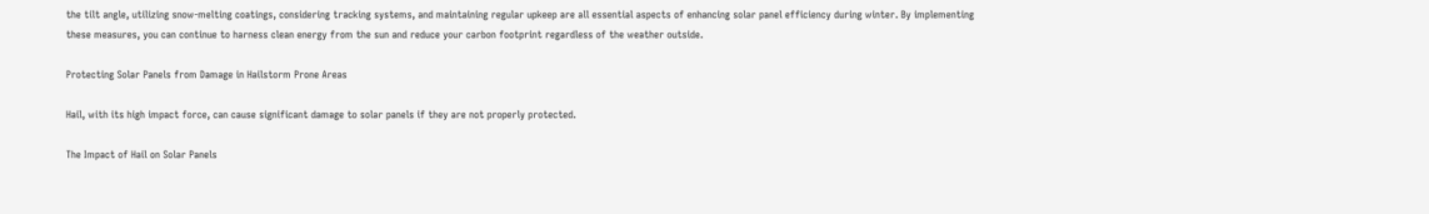the tilt angle, utilizing snow-melting coatings, considering tracking systems, and maintaining regular upkeep are all essential aspects of enhancing solar panel efficiency during winter. By implementing these measures, you can continue to harness clean energy from the sun and reduce your carbon footprint regardless of the weather outside.

Protecting Solar Panels from Damage in Hailstorm Prone Areas

Hail, with its high impact force, can cause significant damage to solar panels if they are not properly protected.

The Impact of Hail on Solar Panels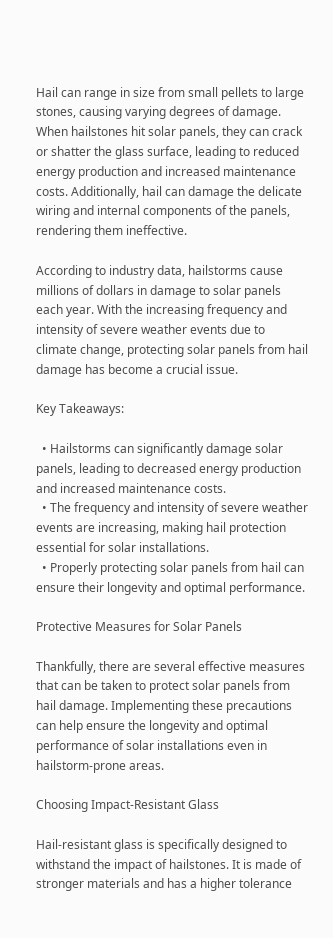Hail can range in size from small pellets to large stones, causing varying degrees of damage. When hailstones hit solar panels, they can crack or shatter the glass surface, leading to reduced energy production and increased maintenance costs. Additionally, hail can damage the delicate wiring and internal components of the panels, rendering them ineffective.

According to industry data, hailstorms cause millions of dollars in damage to solar panels each year. With the increasing frequency and intensity of severe weather events due to climate change, protecting solar panels from hail damage has become a crucial issue.

Key Takeaways:

  • Hailstorms can significantly damage solar panels, leading to decreased energy production and increased maintenance costs.
  • The frequency and intensity of severe weather events are increasing, making hail protection essential for solar installations.
  • Properly protecting solar panels from hail can ensure their longevity and optimal performance.

Protective Measures for Solar Panels

Thankfully, there are several effective measures that can be taken to protect solar panels from hail damage. Implementing these precautions can help ensure the longevity and optimal performance of solar installations even in hailstorm-prone areas.

Choosing Impact-Resistant Glass

Hail-resistant glass is specifically designed to withstand the impact of hailstones. It is made of stronger materials and has a higher tolerance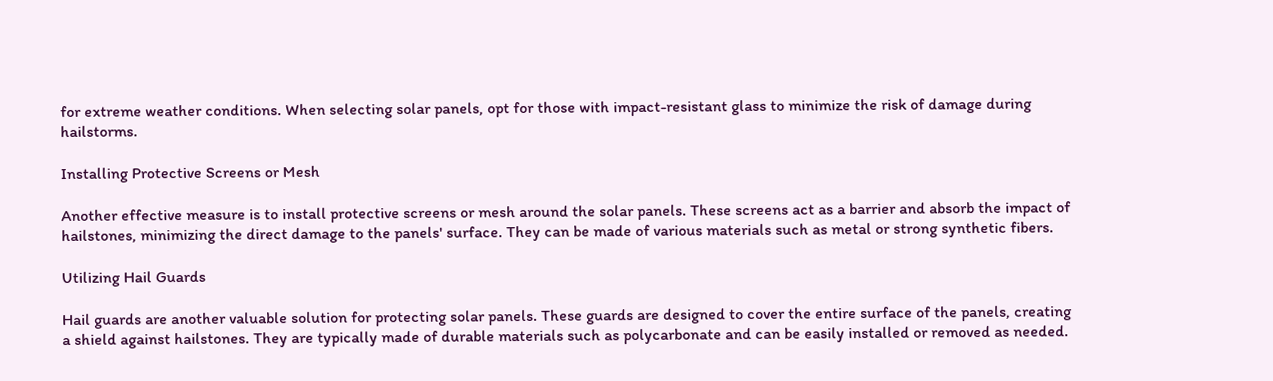for extreme weather conditions. When selecting solar panels, opt for those with impact-resistant glass to minimize the risk of damage during hailstorms.

Installing Protective Screens or Mesh

Another effective measure is to install protective screens or mesh around the solar panels. These screens act as a barrier and absorb the impact of hailstones, minimizing the direct damage to the panels' surface. They can be made of various materials such as metal or strong synthetic fibers.

Utilizing Hail Guards

Hail guards are another valuable solution for protecting solar panels. These guards are designed to cover the entire surface of the panels, creating a shield against hailstones. They are typically made of durable materials such as polycarbonate and can be easily installed or removed as needed.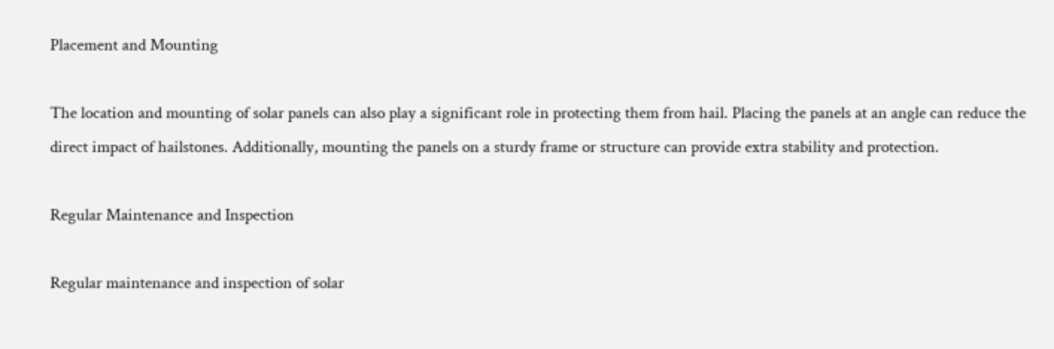Placement and Mounting

The location and mounting of solar panels can also play a significant role in protecting them from hail. Placing the panels at an angle can reduce the direct impact of hailstones. Additionally, mounting the panels on a sturdy frame or structure can provide extra stability and protection.

Regular Maintenance and Inspection

Regular maintenance and inspection of solar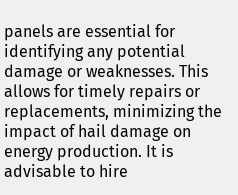panels are essential for identifying any potential damage or weaknesses. This allows for timely repairs or replacements, minimizing the impact of hail damage on energy production. It is advisable to hire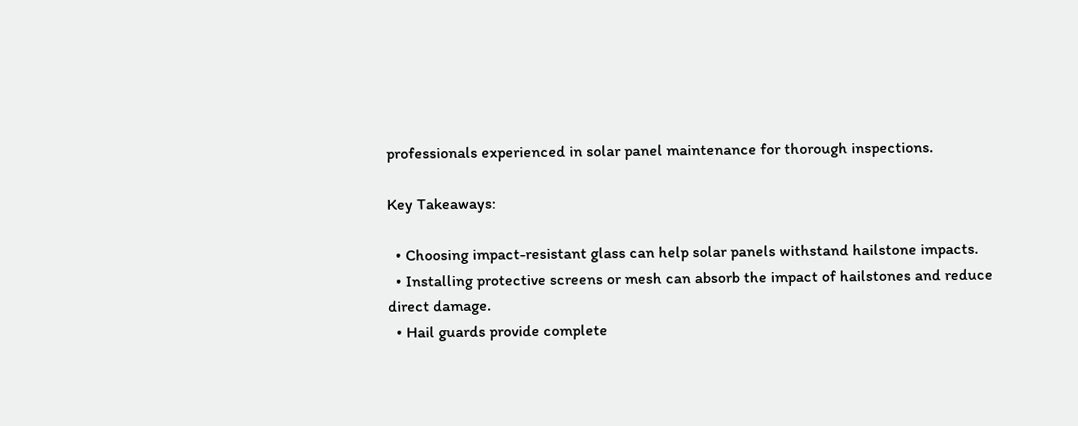professionals experienced in solar panel maintenance for thorough inspections.

Key Takeaways:

  • Choosing impact-resistant glass can help solar panels withstand hailstone impacts.
  • Installing protective screens or mesh can absorb the impact of hailstones and reduce direct damage.
  • Hail guards provide complete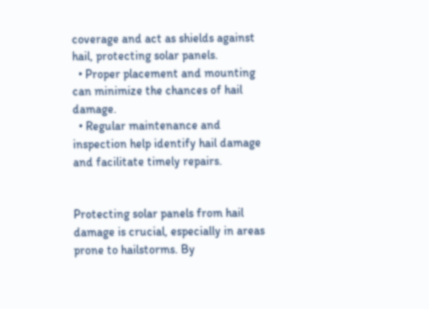coverage and act as shields against hail, protecting solar panels.
  • Proper placement and mounting can minimize the chances of hail damage.
  • Regular maintenance and inspection help identify hail damage and facilitate timely repairs.


Protecting solar panels from hail damage is crucial, especially in areas prone to hailstorms. By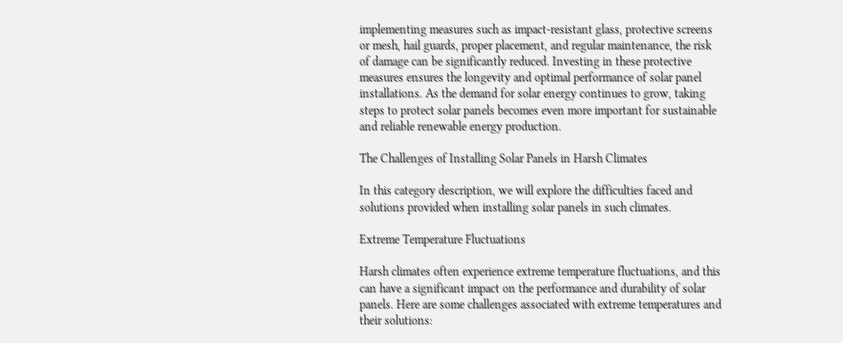implementing measures such as impact-resistant glass, protective screens or mesh, hail guards, proper placement, and regular maintenance, the risk of damage can be significantly reduced. Investing in these protective measures ensures the longevity and optimal performance of solar panel installations. As the demand for solar energy continues to grow, taking steps to protect solar panels becomes even more important for sustainable and reliable renewable energy production.

The Challenges of Installing Solar Panels in Harsh Climates

In this category description, we will explore the difficulties faced and solutions provided when installing solar panels in such climates.

Extreme Temperature Fluctuations

Harsh climates often experience extreme temperature fluctuations, and this can have a significant impact on the performance and durability of solar panels. Here are some challenges associated with extreme temperatures and their solutions: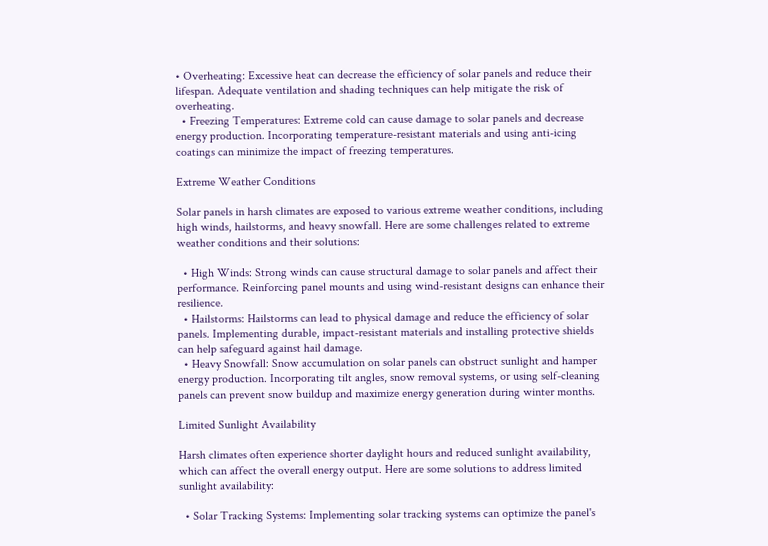• Overheating: Excessive heat can decrease the efficiency of solar panels and reduce their lifespan. Adequate ventilation and shading techniques can help mitigate the risk of overheating.
  • Freezing Temperatures: Extreme cold can cause damage to solar panels and decrease energy production. Incorporating temperature-resistant materials and using anti-icing coatings can minimize the impact of freezing temperatures.

Extreme Weather Conditions

Solar panels in harsh climates are exposed to various extreme weather conditions, including high winds, hailstorms, and heavy snowfall. Here are some challenges related to extreme weather conditions and their solutions:

  • High Winds: Strong winds can cause structural damage to solar panels and affect their performance. Reinforcing panel mounts and using wind-resistant designs can enhance their resilience.
  • Hailstorms: Hailstorms can lead to physical damage and reduce the efficiency of solar panels. Implementing durable, impact-resistant materials and installing protective shields can help safeguard against hail damage.
  • Heavy Snowfall: Snow accumulation on solar panels can obstruct sunlight and hamper energy production. Incorporating tilt angles, snow removal systems, or using self-cleaning panels can prevent snow buildup and maximize energy generation during winter months.

Limited Sunlight Availability

Harsh climates often experience shorter daylight hours and reduced sunlight availability, which can affect the overall energy output. Here are some solutions to address limited sunlight availability:

  • Solar Tracking Systems: Implementing solar tracking systems can optimize the panel's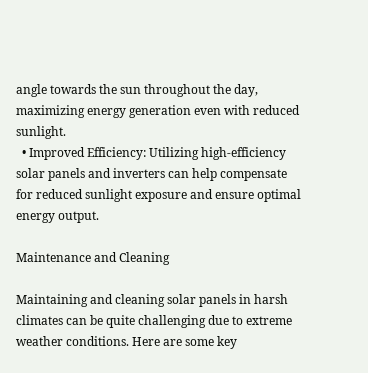angle towards the sun throughout the day, maximizing energy generation even with reduced sunlight.
  • Improved Efficiency: Utilizing high-efficiency solar panels and inverters can help compensate for reduced sunlight exposure and ensure optimal energy output.

Maintenance and Cleaning

Maintaining and cleaning solar panels in harsh climates can be quite challenging due to extreme weather conditions. Here are some key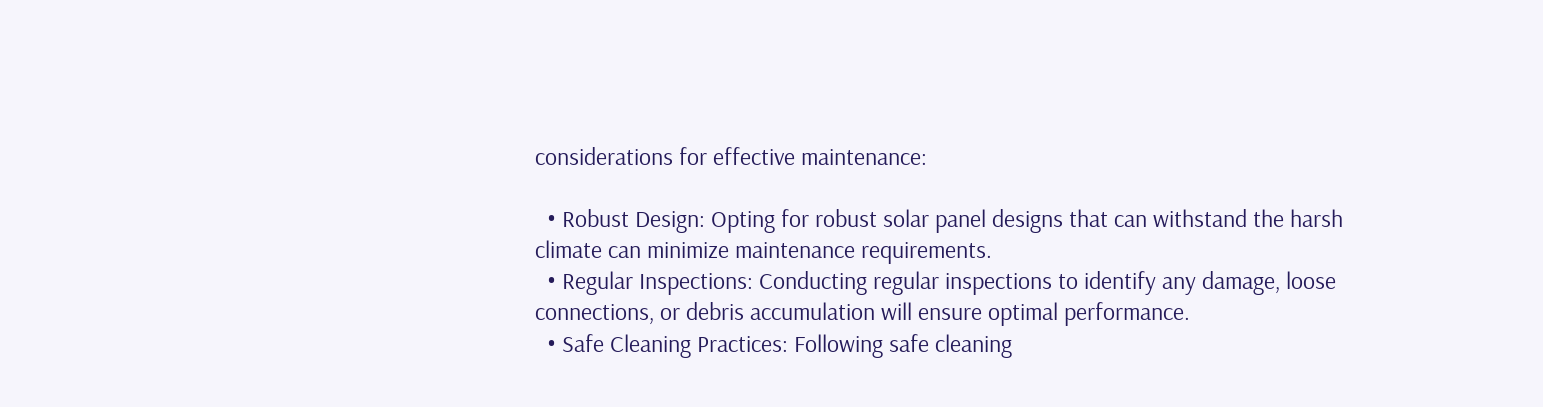considerations for effective maintenance:

  • Robust Design: Opting for robust solar panel designs that can withstand the harsh climate can minimize maintenance requirements.
  • Regular Inspections: Conducting regular inspections to identify any damage, loose connections, or debris accumulation will ensure optimal performance.
  • Safe Cleaning Practices: Following safe cleaning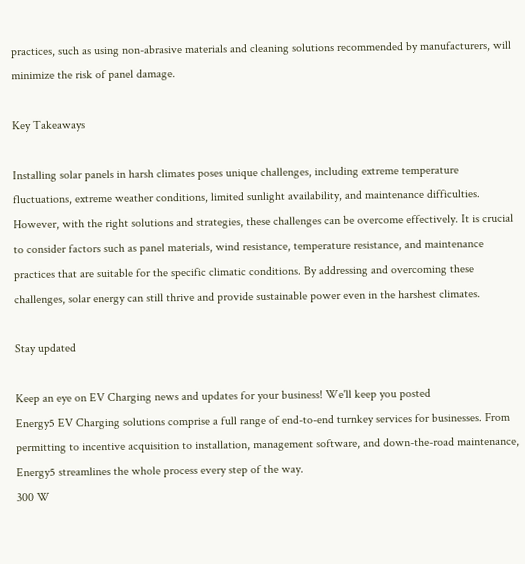practices, such as using non-abrasive materials and cleaning solutions recommended by manufacturers, will minimize the risk of panel damage.

Key Takeaways

Installing solar panels in harsh climates poses unique challenges, including extreme temperature fluctuations, extreme weather conditions, limited sunlight availability, and maintenance difficulties. However, with the right solutions and strategies, these challenges can be overcome effectively. It is crucial to consider factors such as panel materials, wind resistance, temperature resistance, and maintenance practices that are suitable for the specific climatic conditions. By addressing and overcoming these challenges, solar energy can still thrive and provide sustainable power even in the harshest climates.

Stay updated

Keep an eye on EV Charging news and updates for your business! We'll keep you posted
Energy5 EV Charging solutions comprise a full range of end-to-end turnkey services for businesses. From permitting to incentive acquisition to installation, management software, and down-the-road maintenance, Energy5 streamlines the whole process every step of the way.
300 W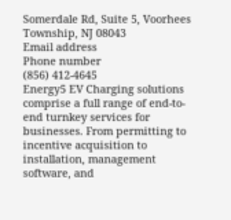Somerdale Rd, Suite 5, Voorhees Township, NJ 08043
Email address
Phone number
(856) 412-4645
Energy5 EV Charging solutions comprise a full range of end-to-end turnkey services for businesses. From permitting to incentive acquisition to installation, management software, and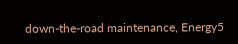down-the-road maintenance, Energy5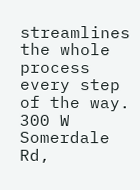streamlines the whole process every step of the way.
300 W Somerdale Rd,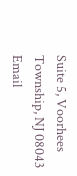Suite 5, Voorhees Township, NJ 08043
Email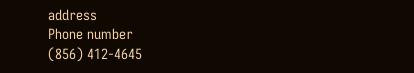address
Phone number
(856) 412-4645